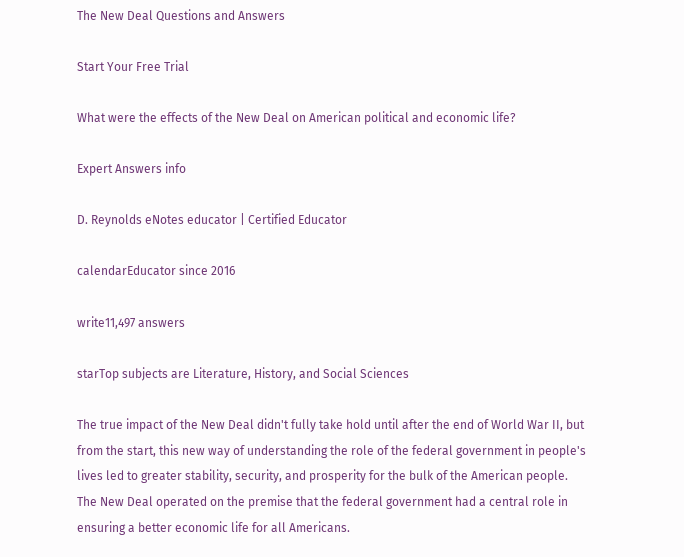The New Deal Questions and Answers

Start Your Free Trial

What were the effects of the New Deal on American political and economic life?

Expert Answers info

D. Reynolds eNotes educator | Certified Educator

calendarEducator since 2016

write11,497 answers

starTop subjects are Literature, History, and Social Sciences

The true impact of the New Deal didn't fully take hold until after the end of World War II, but from the start, this new way of understanding the role of the federal government in people's lives led to greater stability, security, and prosperity for the bulk of the American people. The New Deal operated on the premise that the federal government had a central role in ensuring a better economic life for all Americans.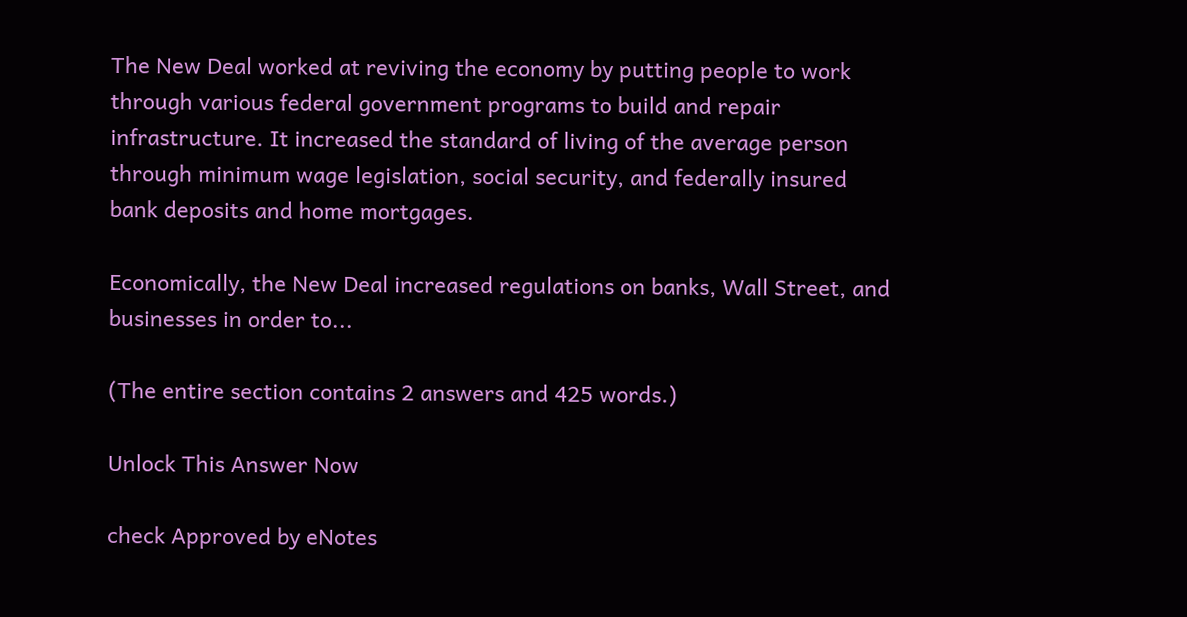The New Deal worked at reviving the economy by putting people to work through various federal government programs to build and repair infrastructure. It increased the standard of living of the average person through minimum wage legislation, social security, and federally insured bank deposits and home mortgages.

Economically, the New Deal increased regulations on banks, Wall Street, and businesses in order to...

(The entire section contains 2 answers and 425 words.)

Unlock This Answer Now

check Approved by eNotes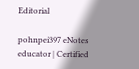Editorial

pohnpei397 eNotes educator | Certified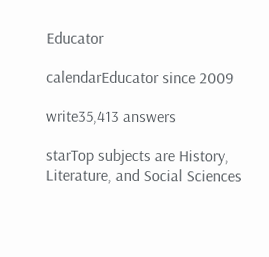Educator

calendarEducator since 2009

write35,413 answers

starTop subjects are History, Literature, and Social Sciences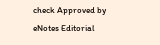check Approved by eNotes Editorial